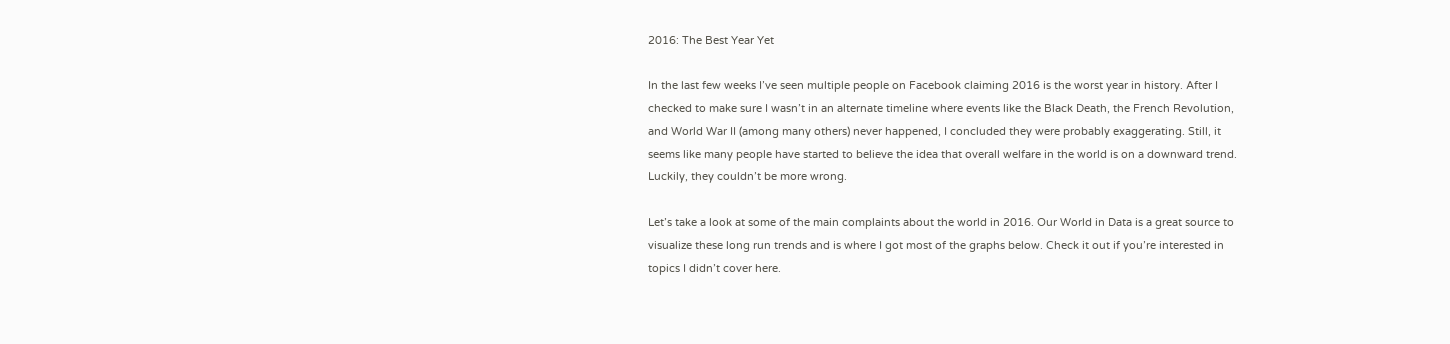2016: The Best Year Yet

In the last few weeks I’ve seen multiple people on Facebook claiming 2016 is the worst year in history. After I checked to make sure I wasn’t in an alternate timeline where events like the Black Death, the French Revolution, and World War II (among many others) never happened, I concluded they were probably exaggerating. Still, it seems like many people have started to believe the idea that overall welfare in the world is on a downward trend. Luckily, they couldn’t be more wrong.

Let’s take a look at some of the main complaints about the world in 2016. Our World in Data is a great source to visualize these long run trends and is where I got most of the graphs below. Check it out if you’re interested in topics I didn’t cover here.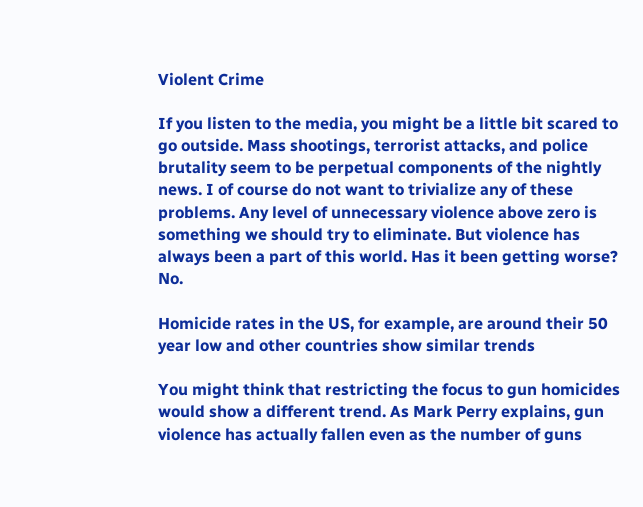Violent Crime

If you listen to the media, you might be a little bit scared to go outside. Mass shootings, terrorist attacks, and police brutality seem to be perpetual components of the nightly news. I of course do not want to trivialize any of these problems. Any level of unnecessary violence above zero is something we should try to eliminate. But violence has always been a part of this world. Has it been getting worse? No.

Homicide rates in the US, for example, are around their 50 year low and other countries show similar trends

You might think that restricting the focus to gun homicides would show a different trend. As Mark Perry explains, gun violence has actually fallen even as the number of guns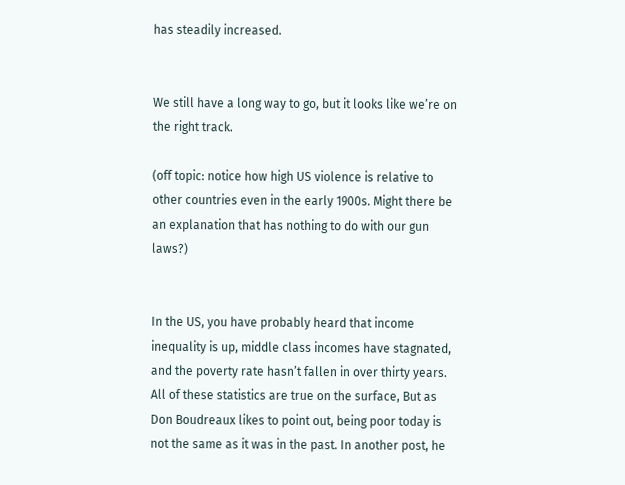has steadily increased.


We still have a long way to go, but it looks like we’re on the right track.

(off topic: notice how high US violence is relative to other countries even in the early 1900s. Might there be an explanation that has nothing to do with our gun laws?)


In the US, you have probably heard that income inequality is up, middle class incomes have stagnated, and the poverty rate hasn’t fallen in over thirty years. All of these statistics are true on the surface, But as Don Boudreaux likes to point out, being poor today is not the same as it was in the past. In another post, he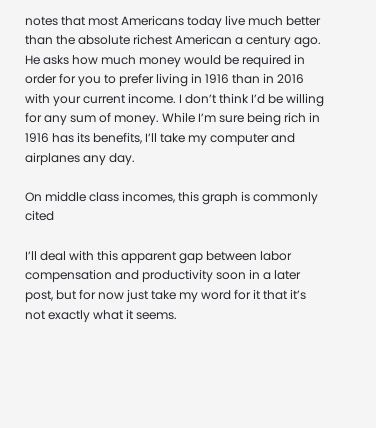notes that most Americans today live much better than the absolute richest American a century ago. He asks how much money would be required in order for you to prefer living in 1916 than in 2016 with your current income. I don’t think I’d be willing for any sum of money. While I’m sure being rich in 1916 has its benefits, I’ll take my computer and airplanes any day.

On middle class incomes, this graph is commonly cited

I’ll deal with this apparent gap between labor compensation and productivity soon in a later post, but for now just take my word for it that it’s not exactly what it seems.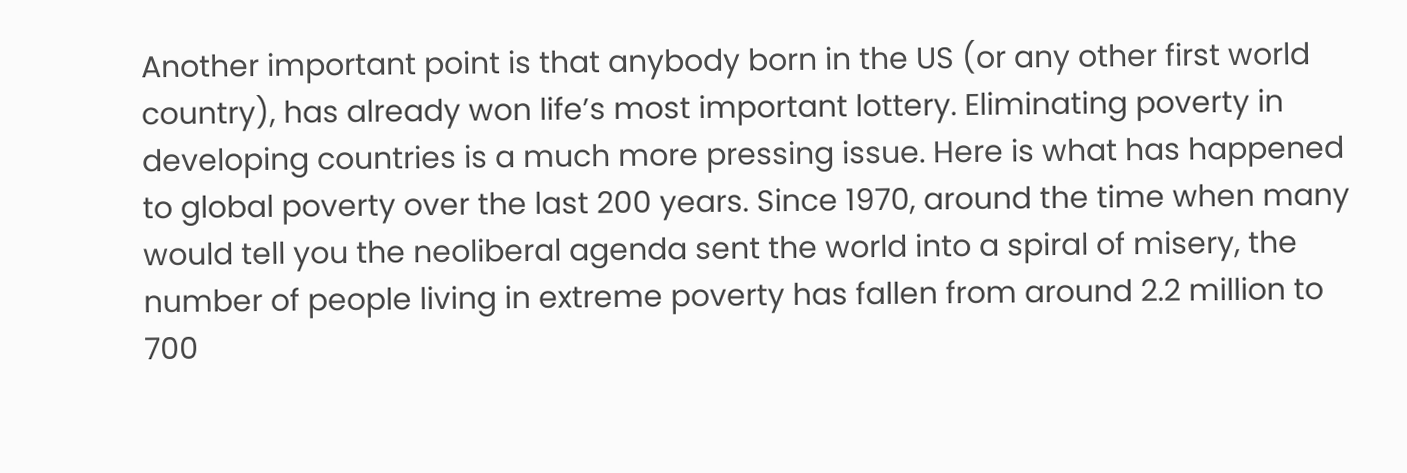Another important point is that anybody born in the US (or any other first world country), has already won life’s most important lottery. Eliminating poverty in developing countries is a much more pressing issue. Here is what has happened to global poverty over the last 200 years. Since 1970, around the time when many would tell you the neoliberal agenda sent the world into a spiral of misery, the number of people living in extreme poverty has fallen from around 2.2 million to 700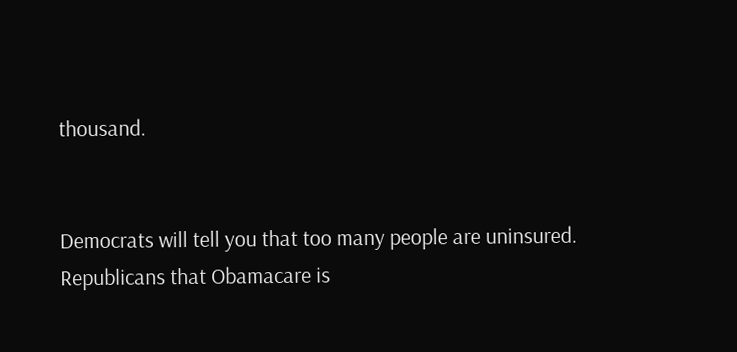thousand.


Democrats will tell you that too many people are uninsured. Republicans that Obamacare is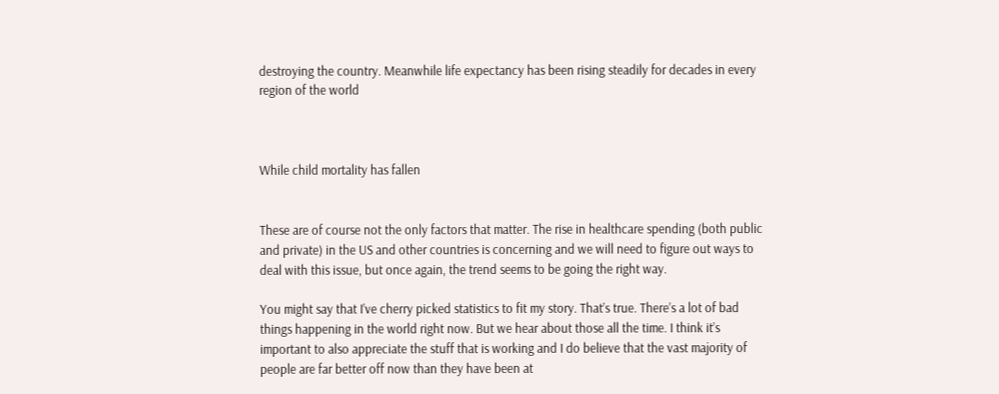destroying the country. Meanwhile life expectancy has been rising steadily for decades in every region of the world



While child mortality has fallen


These are of course not the only factors that matter. The rise in healthcare spending (both public and private) in the US and other countries is concerning and we will need to figure out ways to deal with this issue, but once again, the trend seems to be going the right way.

You might say that I’ve cherry picked statistics to fit my story. That’s true. There’s a lot of bad things happening in the world right now. But we hear about those all the time. I think it’s important to also appreciate the stuff that is working and I do believe that the vast majority of people are far better off now than they have been at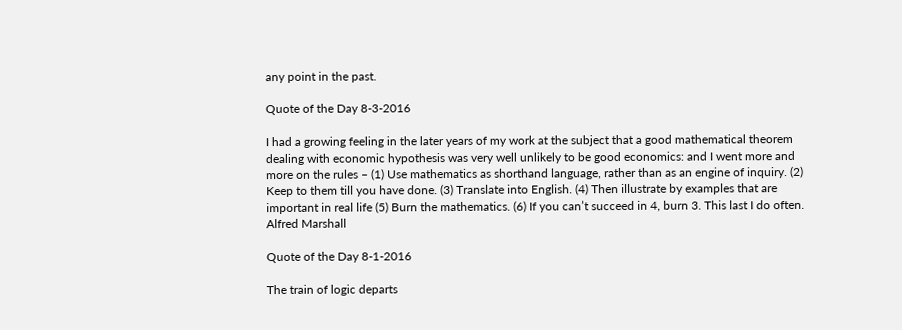any point in the past.

Quote of the Day 8-3-2016

I had a growing feeling in the later years of my work at the subject that a good mathematical theorem dealing with economic hypothesis was very well unlikely to be good economics: and I went more and more on the rules – (1) Use mathematics as shorthand language, rather than as an engine of inquiry. (2) Keep to them till you have done. (3) Translate into English. (4) Then illustrate by examples that are important in real life (5) Burn the mathematics. (6) If you can’t succeed in 4, burn 3. This last I do often.
Alfred Marshall

Quote of the Day 8-1-2016

The train of logic departs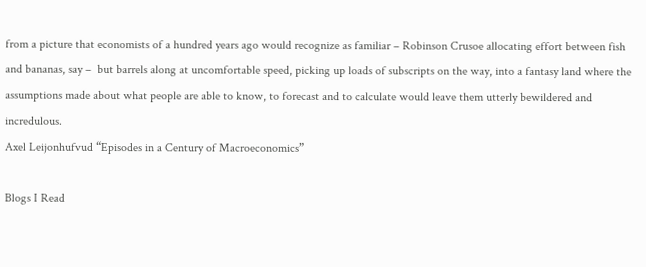from a picture that economists of a hundred years ago would recognize as familiar – Robinson Crusoe allocating effort between fish and bananas, say –  but barrels along at uncomfortable speed, picking up loads of subscripts on the way, into a fantasy land where the assumptions made about what people are able to know, to forecast and to calculate would leave them utterly bewildered and incredulous.
Axel Leijonhufvud “Episodes in a Century of Macroeconomics”

Blogs I Read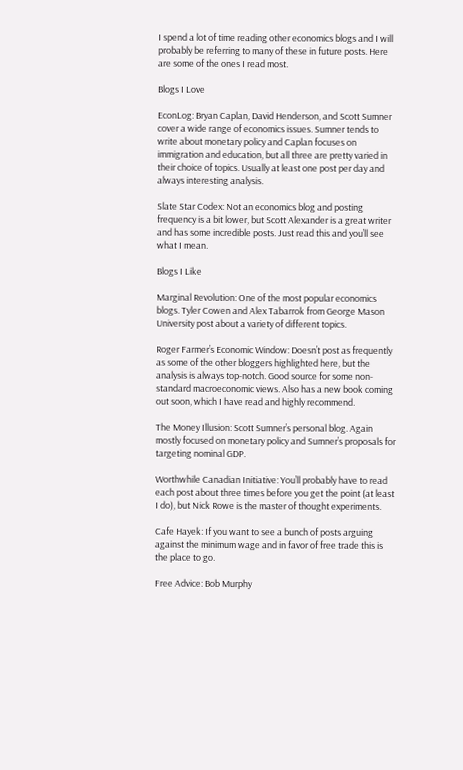I spend a lot of time reading other economics blogs and I will probably be referring to many of these in future posts. Here are some of the ones I read most.

Blogs I Love

EconLog: Bryan Caplan, David Henderson, and Scott Sumner cover a wide range of economics issues. Sumner tends to write about monetary policy and Caplan focuses on immigration and education, but all three are pretty varied in their choice of topics. Usually at least one post per day and always interesting analysis.

Slate Star Codex: Not an economics blog and posting frequency is a bit lower, but Scott Alexander is a great writer and has some incredible posts. Just read this and you’ll see what I mean.

Blogs I Like

Marginal Revolution: One of the most popular economics blogs. Tyler Cowen and Alex Tabarrok from George Mason University post about a variety of different topics.

Roger Farmer’s Economic Window: Doesn’t post as frequently as some of the other bloggers highlighted here, but the analysis is always top-notch. Good source for some non-standard macroeconomic views. Also has a new book coming out soon, which I have read and highly recommend.

The Money Illusion: Scott Sumner’s personal blog. Again mostly focused on monetary policy and Sumner’s proposals for targeting nominal GDP.

Worthwhile Canadian Initiative: You’ll probably have to read each post about three times before you get the point (at least I do), but Nick Rowe is the master of thought experiments.

Cafe Hayek: If you want to see a bunch of posts arguing against the minimum wage and in favor of free trade this is the place to go.

Free Advice: Bob Murphy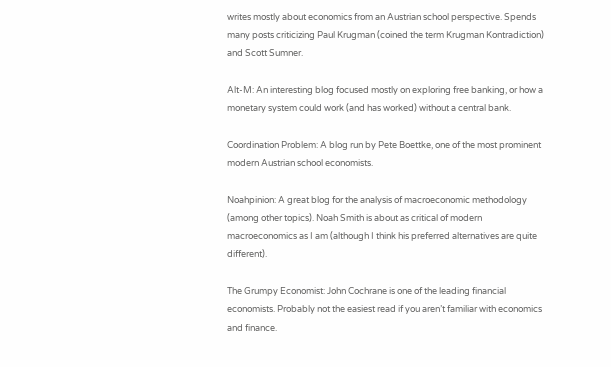writes mostly about economics from an Austrian school perspective. Spends many posts criticizing Paul Krugman (coined the term Krugman Kontradiction) and Scott Sumner.

Alt-M: An interesting blog focused mostly on exploring free banking, or how a monetary system could work (and has worked) without a central bank.

Coordination Problem: A blog run by Pete Boettke, one of the most prominent modern Austrian school economists.

Noahpinion: A great blog for the analysis of macroeconomic methodology (among other topics). Noah Smith is about as critical of modern macroeconomics as I am (although I think his preferred alternatives are quite different).

The Grumpy Economist: John Cochrane is one of the leading financial economists. Probably not the easiest read if you aren’t familiar with economics and finance.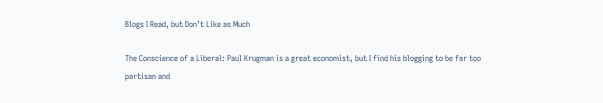Blogs I Read, but Don’t Like as Much

The Conscience of a Liberal: Paul Krugman is a great economist, but I find his blogging to be far too partisan and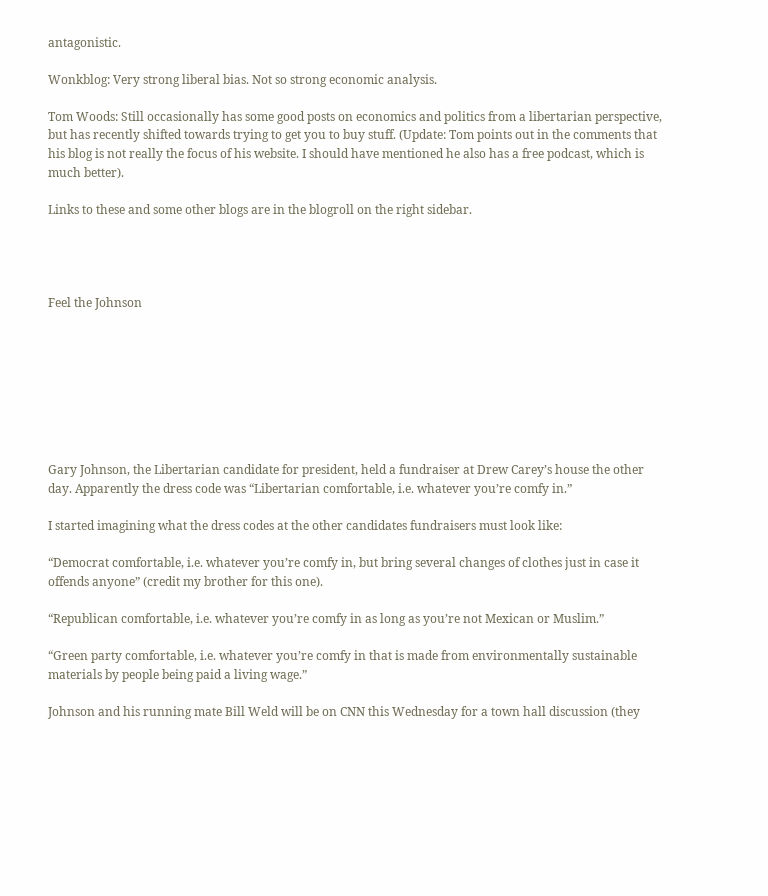antagonistic.

Wonkblog: Very strong liberal bias. Not so strong economic analysis.

Tom Woods: Still occasionally has some good posts on economics and politics from a libertarian perspective, but has recently shifted towards trying to get you to buy stuff. (Update: Tom points out in the comments that his blog is not really the focus of his website. I should have mentioned he also has a free podcast, which is much better).

Links to these and some other blogs are in the blogroll on the right sidebar.




Feel the Johnson








Gary Johnson, the Libertarian candidate for president, held a fundraiser at Drew Carey’s house the other day. Apparently the dress code was “Libertarian comfortable, i.e. whatever you’re comfy in.”

I started imagining what the dress codes at the other candidates fundraisers must look like:

“Democrat comfortable, i.e. whatever you’re comfy in, but bring several changes of clothes just in case it offends anyone” (credit my brother for this one).

“Republican comfortable, i.e. whatever you’re comfy in as long as you’re not Mexican or Muslim.”

“Green party comfortable, i.e. whatever you’re comfy in that is made from environmentally sustainable materials by people being paid a living wage.”

Johnson and his running mate Bill Weld will be on CNN this Wednesday for a town hall discussion (they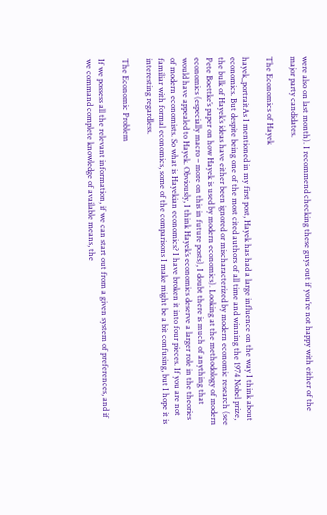were also on last month). I recommend checking these guys out if you’re not happy with either of the major party candidates.

The Economics of Hayek

hayek_portraitAs I mentioned in my first post, Hayek has had a large influence on the way I think about economics. But despite being one of the most cited authors of all time and winning the 1974 Nobel prize, the bulk of Hayek’s ideas have either been ignored or mischaracterized by modern economic research (see Pete Boettke’s paper on how Hayek is used by modern economics). Looking at the methodology of modern economics (especially macro – more on this in future posts), I doubt there is much of anything that would have appealed to Hayek. Obviously, I think Hayek’s economics deserve a larger role in the theories of modern economists. So what is Hayekian economics? I have broken it into four pieces. If you are not familiar with formal economics, some of the comparisons I make might be a bit confusing, but I hope it is interesting regardless.

The Economic Problem

If we possess all the relevant information, if we can start out from a given system of preferences, and if we command complete knowledge of available means, the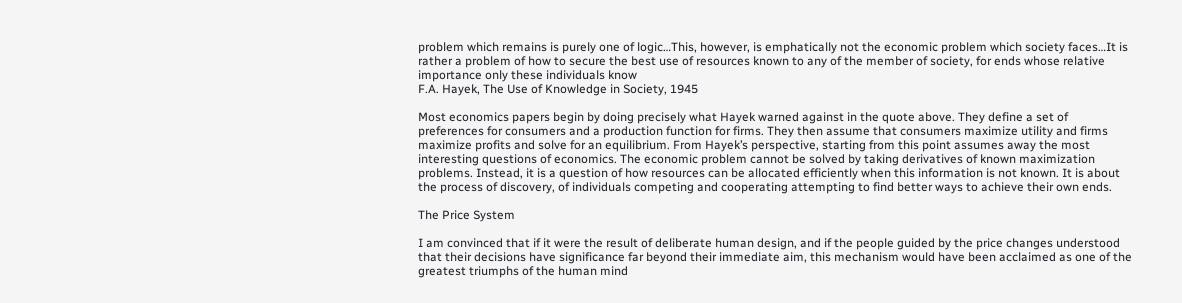problem which remains is purely one of logic…This, however, is emphatically not the economic problem which society faces…It is rather a problem of how to secure the best use of resources known to any of the member of society, for ends whose relative importance only these individuals know
F.A. Hayek, The Use of Knowledge in Society, 1945

Most economics papers begin by doing precisely what Hayek warned against in the quote above. They define a set of preferences for consumers and a production function for firms. They then assume that consumers maximize utility and firms maximize profits and solve for an equilibrium. From Hayek’s perspective, starting from this point assumes away the most interesting questions of economics. The economic problem cannot be solved by taking derivatives of known maximization problems. Instead, it is a question of how resources can be allocated efficiently when this information is not known. It is about the process of discovery, of individuals competing and cooperating attempting to find better ways to achieve their own ends.

The Price System

I am convinced that if it were the result of deliberate human design, and if the people guided by the price changes understood that their decisions have significance far beyond their immediate aim, this mechanism would have been acclaimed as one of the greatest triumphs of the human mind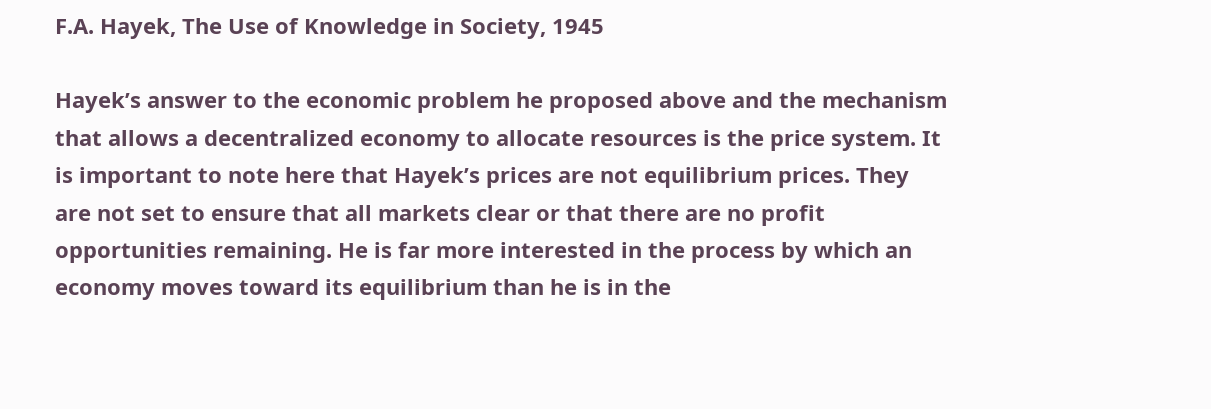F.A. Hayek, The Use of Knowledge in Society, 1945

Hayek’s answer to the economic problem he proposed above and the mechanism that allows a decentralized economy to allocate resources is the price system. It is important to note here that Hayek’s prices are not equilibrium prices. They are not set to ensure that all markets clear or that there are no profit opportunities remaining. He is far more interested in the process by which an economy moves toward its equilibrium than he is in the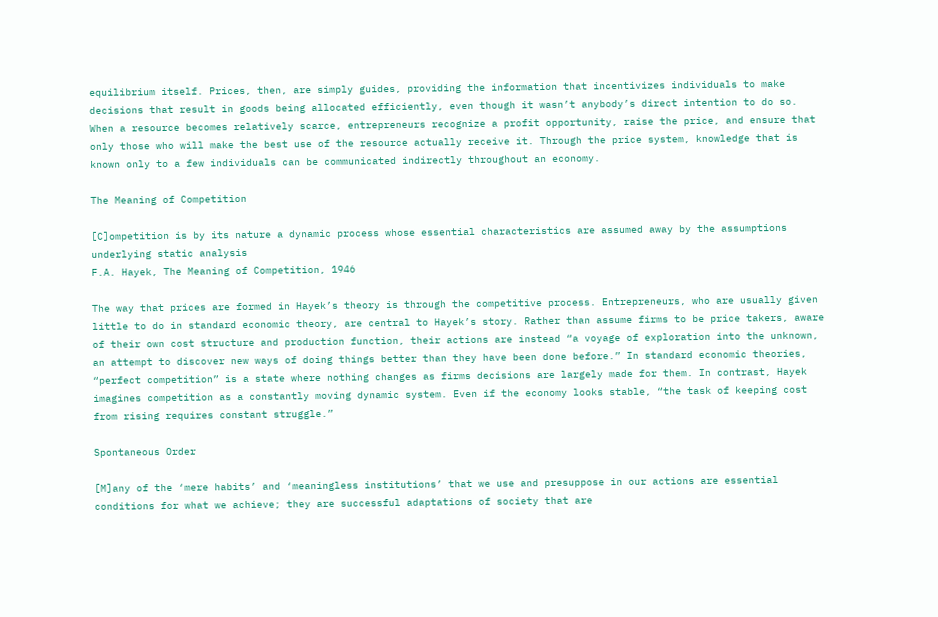equilibrium itself. Prices, then, are simply guides, providing the information that incentivizes individuals to make decisions that result in goods being allocated efficiently, even though it wasn’t anybody’s direct intention to do so. When a resource becomes relatively scarce, entrepreneurs recognize a profit opportunity, raise the price, and ensure that only those who will make the best use of the resource actually receive it. Through the price system, knowledge that is known only to a few individuals can be communicated indirectly throughout an economy.

The Meaning of Competition

[C]ompetition is by its nature a dynamic process whose essential characteristics are assumed away by the assumptions underlying static analysis
F.A. Hayek, The Meaning of Competition, 1946

The way that prices are formed in Hayek’s theory is through the competitive process. Entrepreneurs, who are usually given little to do in standard economic theory, are central to Hayek’s story. Rather than assume firms to be price takers, aware of their own cost structure and production function, their actions are instead “a voyage of exploration into the unknown, an attempt to discover new ways of doing things better than they have been done before.” In standard economic theories, “perfect competition” is a state where nothing changes as firms decisions are largely made for them. In contrast, Hayek imagines competition as a constantly moving dynamic system. Even if the economy looks stable, “the task of keeping cost from rising requires constant struggle.”

Spontaneous Order

[M]any of the ‘mere habits’ and ‘meaningless institutions’ that we use and presuppose in our actions are essential conditions for what we achieve; they are successful adaptations of society that are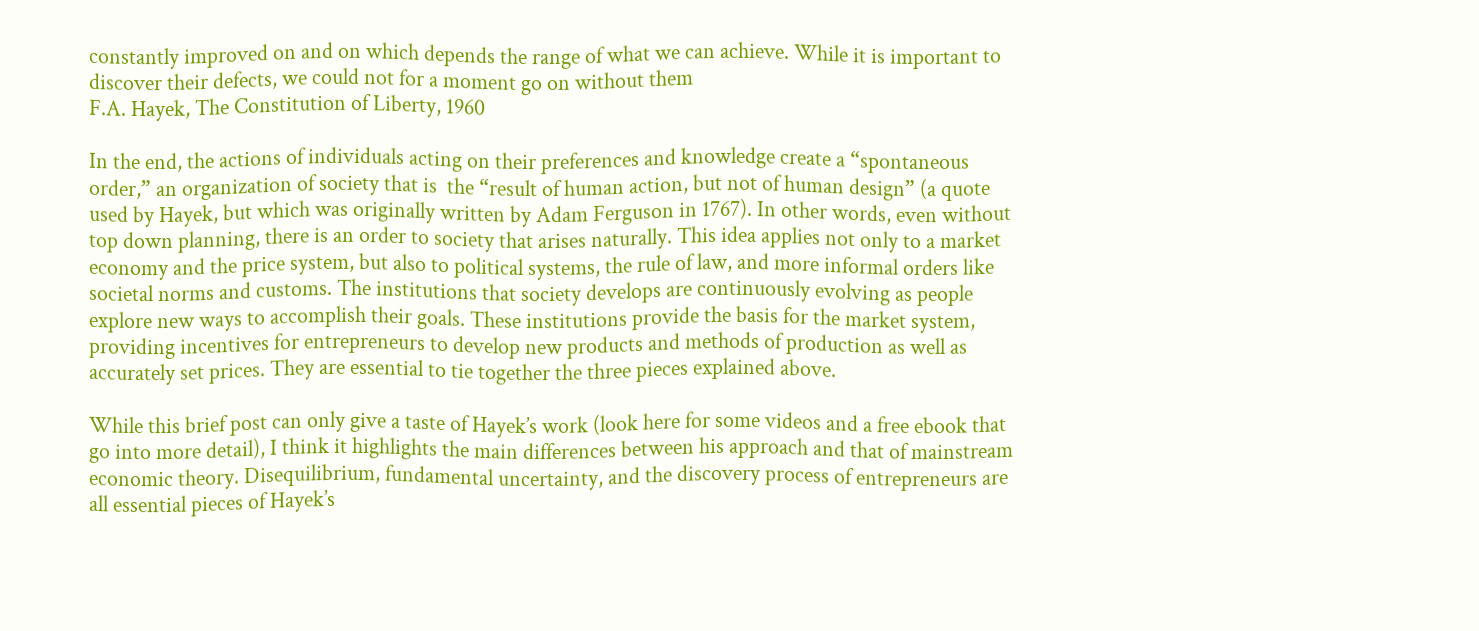constantly improved on and on which depends the range of what we can achieve. While it is important to discover their defects, we could not for a moment go on without them
F.A. Hayek, The Constitution of Liberty, 1960

In the end, the actions of individuals acting on their preferences and knowledge create a “spontaneous order,” an organization of society that is  the “result of human action, but not of human design” (a quote used by Hayek, but which was originally written by Adam Ferguson in 1767). In other words, even without top down planning, there is an order to society that arises naturally. This idea applies not only to a market economy and the price system, but also to political systems, the rule of law, and more informal orders like societal norms and customs. The institutions that society develops are continuously evolving as people explore new ways to accomplish their goals. These institutions provide the basis for the market system, providing incentives for entrepreneurs to develop new products and methods of production as well as accurately set prices. They are essential to tie together the three pieces explained above.

While this brief post can only give a taste of Hayek’s work (look here for some videos and a free ebook that go into more detail), I think it highlights the main differences between his approach and that of mainstream economic theory. Disequilibrium, fundamental uncertainty, and the discovery process of entrepreneurs are all essential pieces of Hayek’s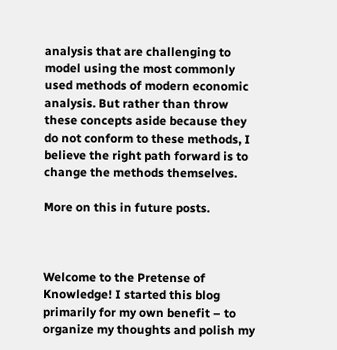analysis that are challenging to model using the most commonly used methods of modern economic analysis. But rather than throw these concepts aside because they do not conform to these methods, I believe the right path forward is to change the methods themselves.

More on this in future posts.



Welcome to the Pretense of Knowledge! I started this blog primarily for my own benefit – to organize my thoughts and polish my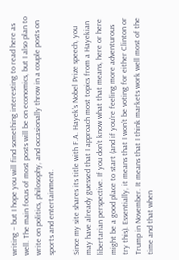writing – but I hope you will find something interesting to read here as well. The main focus of most posts will be on economics, but I also plan to write on politics, philosophy, and occasionally throw in a couple posts on sports and entertainment.

Since my site shares its title with F.A. Hayek’s Nobel Prize speech, you may have already guessed that I approach most topics from a Hayekian libertarian perspective. If you don’t know what that means, here or here might be a good place to start (and if you’re feeling more adventurous try this). Essentially, it means that I won’t be voting for either Clinton or Trump in November. It means that I think markets work well most of the time and that when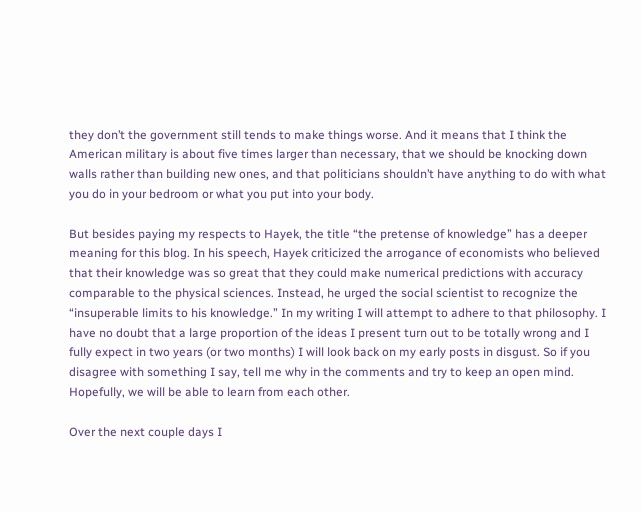they don’t the government still tends to make things worse. And it means that I think the American military is about five times larger than necessary, that we should be knocking down walls rather than building new ones, and that politicians shouldn’t have anything to do with what you do in your bedroom or what you put into your body.

But besides paying my respects to Hayek, the title “the pretense of knowledge” has a deeper meaning for this blog. In his speech, Hayek criticized the arrogance of economists who believed that their knowledge was so great that they could make numerical predictions with accuracy comparable to the physical sciences. Instead, he urged the social scientist to recognize the “insuperable limits to his knowledge.” In my writing I will attempt to adhere to that philosophy. I have no doubt that a large proportion of the ideas I present turn out to be totally wrong and I fully expect in two years (or two months) I will look back on my early posts in disgust. So if you disagree with something I say, tell me why in the comments and try to keep an open mind. Hopefully, we will be able to learn from each other.

Over the next couple days I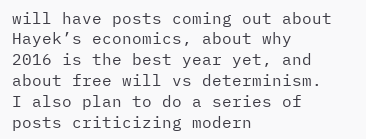will have posts coming out about Hayek’s economics, about why 2016 is the best year yet, and about free will vs determinism. I also plan to do a series of posts criticizing modern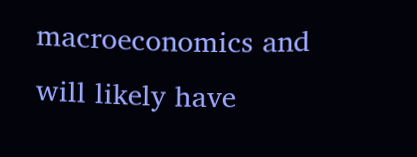macroeconomics and will likely have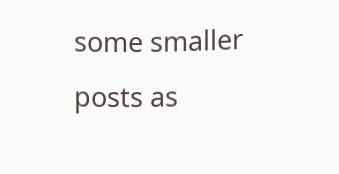some smaller posts as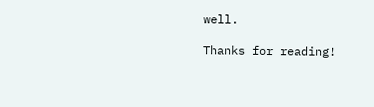well.

Thanks for reading!